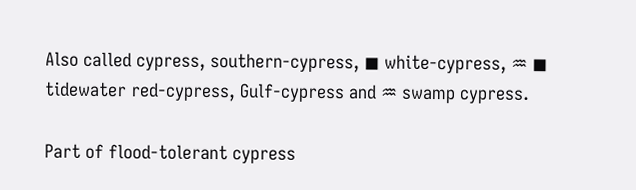Also called cypress, southern-cypress, ◼ white-cypress, ♒ ◼ tidewater red-cypress, Gulf-cypress and ♒ swamp cypress.

Part of flood-tolerant cypress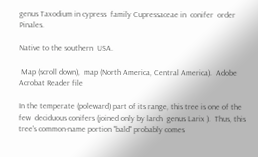genus Taxodium in cypress  family Cupressaceae in  conifer  order Pinales.

Native to the southern  USA.

 Map (scroll down),  map (North America, Central America).  Adobe Acrobat Reader file

In the temperate (poleward) part of its range, this tree is one of the few  deciduous conifers (joined only by larch  genus Larix ).  Thus, this tree's common-name portion "bald" probably comes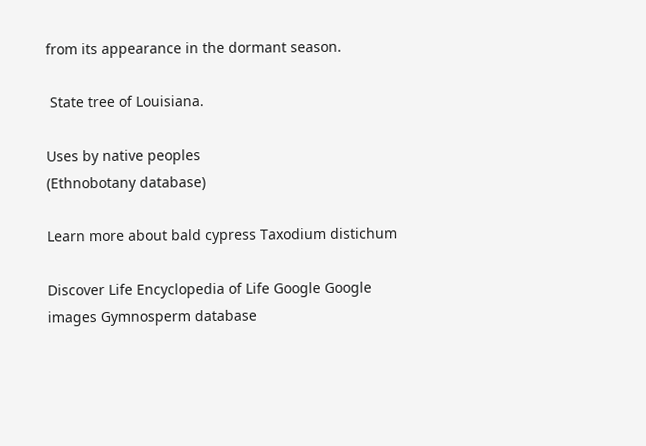from its appearance in the dormant season.

 State tree of Louisiana.

Uses by native peoples
(Ethnobotany database)

Learn more about bald cypress Taxodium distichum

Discover Life Encyclopedia of Life Google Google images Gymnosperm database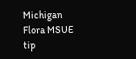Michigan Flora MSUE tip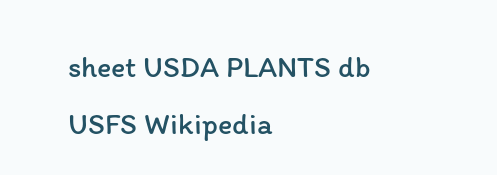sheet USDA PLANTS db USFS Wikipedia